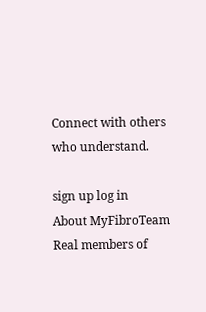Connect with others who understand.

sign up log in
About MyFibroTeam
Real members of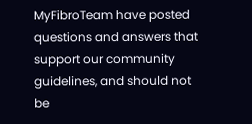MyFibroTeam have posted questions and answers that support our community guidelines, and should not be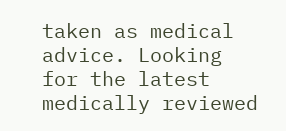taken as medical advice. Looking for the latest medically reviewed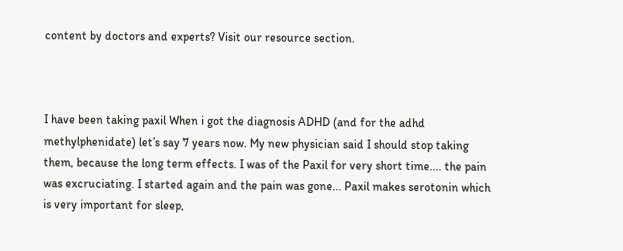content by doctors and experts? Visit our resource section.



I have been taking paxil When i got the diagnosis ADHD (and for the adhd methylphenidate) let’s say 7 years now. My new physician said I should stop taking them, because the long term effects. I was of the Paxil for very short time.... the pain was excruciating. I started again and the pain was gone... Paxil makes serotonin which is very important for sleep,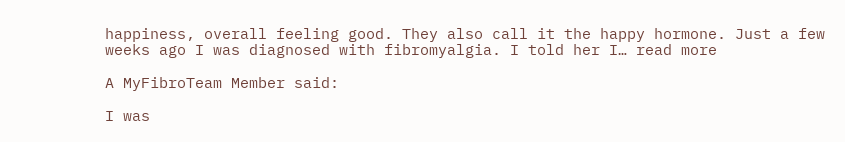happiness, overall feeling good. They also call it the happy hormone. Just a few weeks ago I was diagnosed with fibromyalgia. I told her I… read more

A MyFibroTeam Member said:

I was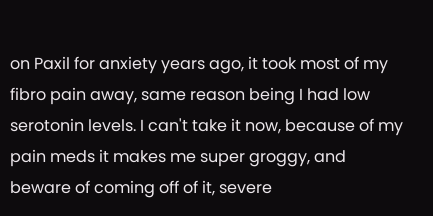on Paxil for anxiety years ago, it took most of my fibro pain away, same reason being I had low serotonin levels. I can't take it now, because of my pain meds it makes me super groggy, and beware of coming off of it, severe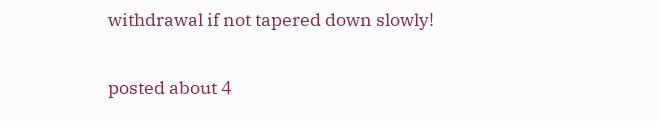withdrawal if not tapered down slowly!

posted about 4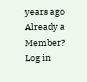years ago
Already a Member? Log in